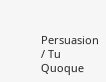Persuasion / Tu Quoque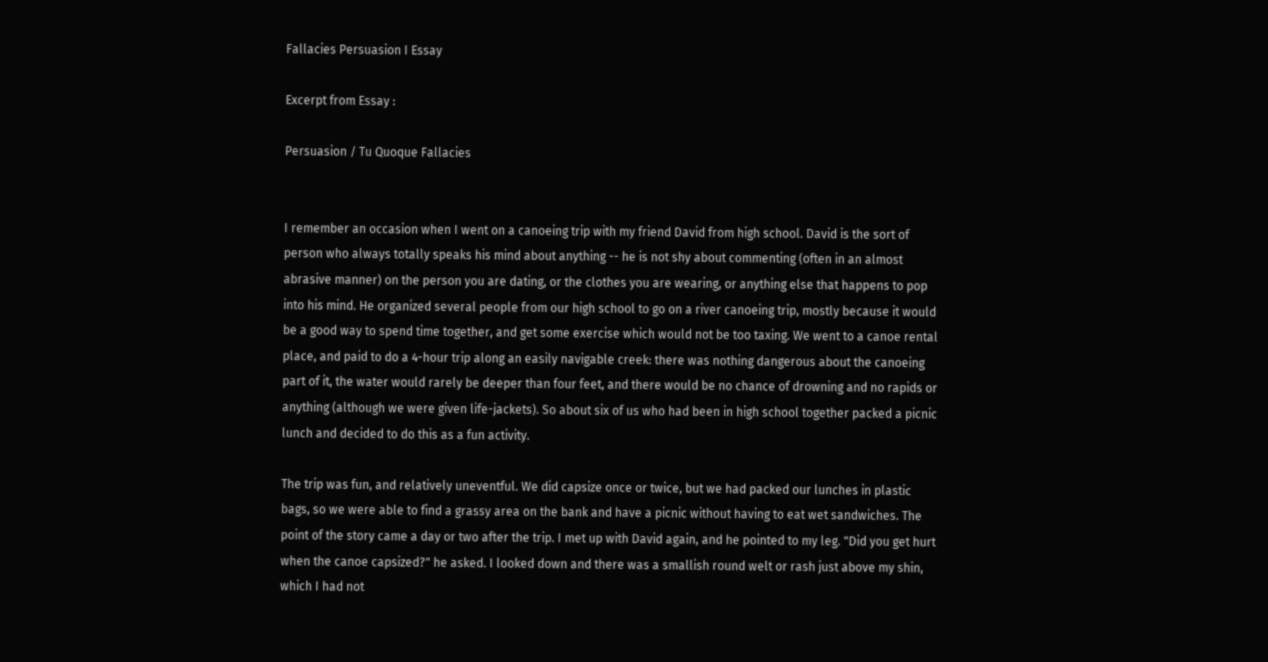Fallacies Persuasion I Essay

Excerpt from Essay :

Persuasion / Tu Quoque Fallacies


I remember an occasion when I went on a canoeing trip with my friend David from high school. David is the sort of person who always totally speaks his mind about anything -- he is not shy about commenting (often in an almost abrasive manner) on the person you are dating, or the clothes you are wearing, or anything else that happens to pop into his mind. He organized several people from our high school to go on a river canoeing trip, mostly because it would be a good way to spend time together, and get some exercise which would not be too taxing. We went to a canoe rental place, and paid to do a 4-hour trip along an easily navigable creek: there was nothing dangerous about the canoeing part of it, the water would rarely be deeper than four feet, and there would be no chance of drowning and no rapids or anything (although we were given life-jackets). So about six of us who had been in high school together packed a picnic lunch and decided to do this as a fun activity.

The trip was fun, and relatively uneventful. We did capsize once or twice, but we had packed our lunches in plastic bags, so we were able to find a grassy area on the bank and have a picnic without having to eat wet sandwiches. The point of the story came a day or two after the trip. I met up with David again, and he pointed to my leg. "Did you get hurt when the canoe capsized?" he asked. I looked down and there was a smallish round welt or rash just above my shin, which I had not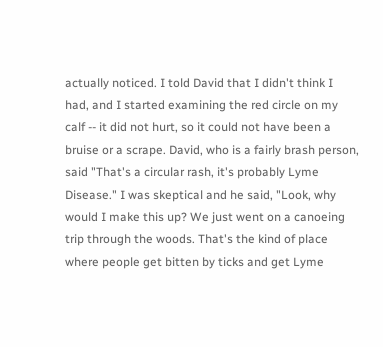actually noticed. I told David that I didn't think I had, and I started examining the red circle on my calf -- it did not hurt, so it could not have been a bruise or a scrape. David, who is a fairly brash person, said "That's a circular rash, it's probably Lyme Disease." I was skeptical and he said, "Look, why would I make this up? We just went on a canoeing trip through the woods. That's the kind of place where people get bitten by ticks and get Lyme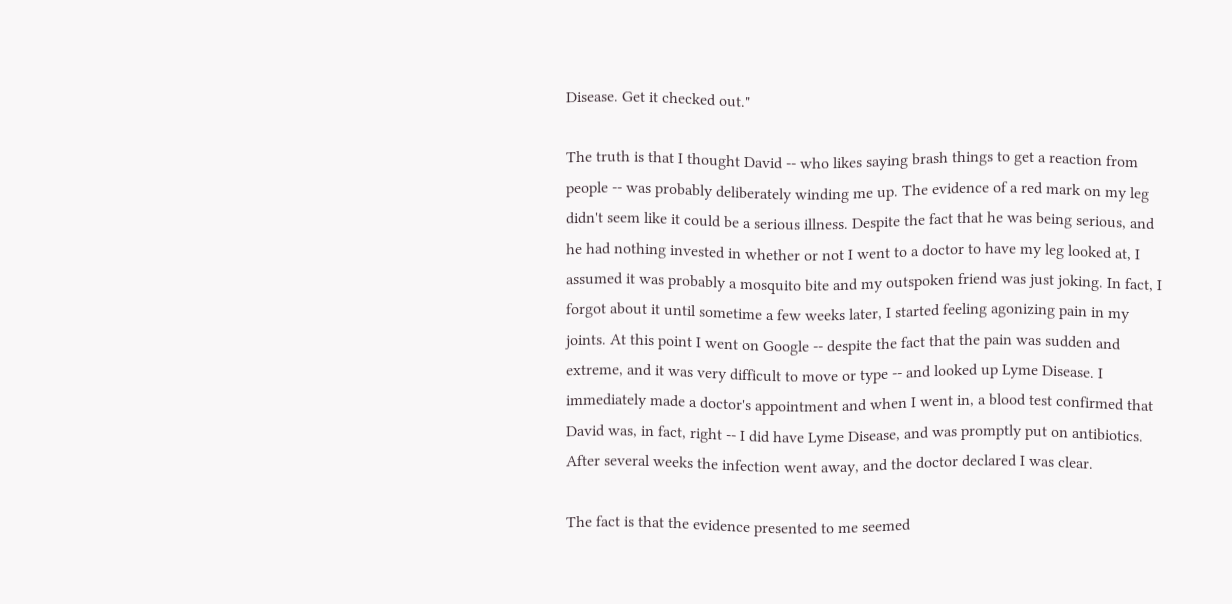Disease. Get it checked out."

The truth is that I thought David -- who likes saying brash things to get a reaction from people -- was probably deliberately winding me up. The evidence of a red mark on my leg didn't seem like it could be a serious illness. Despite the fact that he was being serious, and he had nothing invested in whether or not I went to a doctor to have my leg looked at, I assumed it was probably a mosquito bite and my outspoken friend was just joking. In fact, I forgot about it until sometime a few weeks later, I started feeling agonizing pain in my joints. At this point I went on Google -- despite the fact that the pain was sudden and extreme, and it was very difficult to move or type -- and looked up Lyme Disease. I immediately made a doctor's appointment and when I went in, a blood test confirmed that David was, in fact, right -- I did have Lyme Disease, and was promptly put on antibiotics. After several weeks the infection went away, and the doctor declared I was clear.

The fact is that the evidence presented to me seemed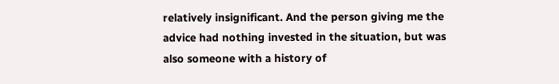relatively insignificant. And the person giving me the advice had nothing invested in the situation, but was also someone with a history of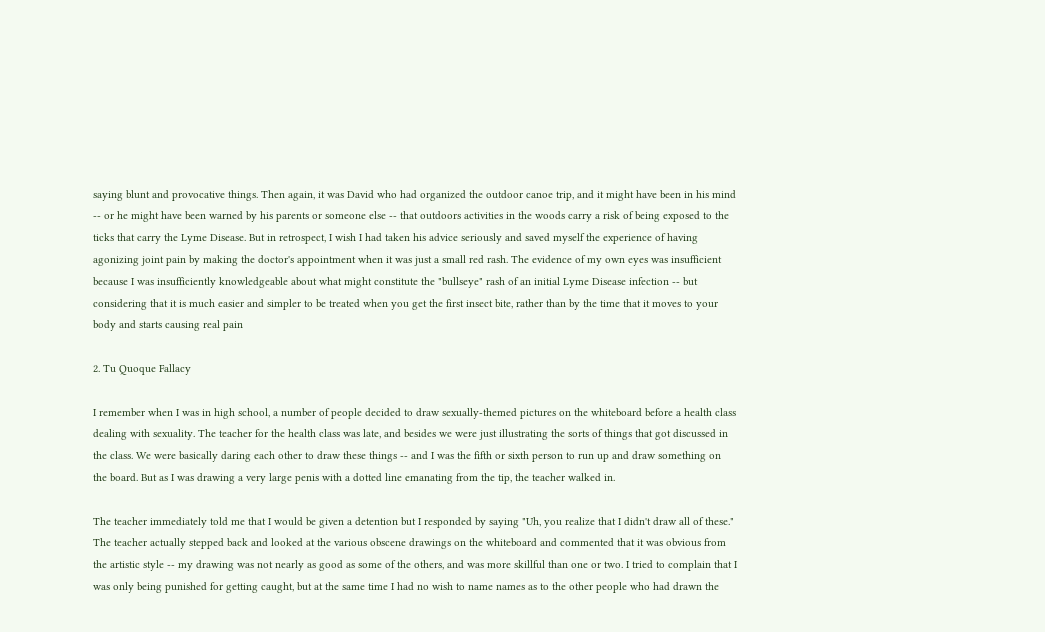saying blunt and provocative things. Then again, it was David who had organized the outdoor canoe trip, and it might have been in his mind -- or he might have been warned by his parents or someone else -- that outdoors activities in the woods carry a risk of being exposed to the ticks that carry the Lyme Disease. But in retrospect, I wish I had taken his advice seriously and saved myself the experience of having agonizing joint pain by making the doctor's appointment when it was just a small red rash. The evidence of my own eyes was insufficient because I was insufficiently knowledgeable about what might constitute the "bullseye" rash of an initial Lyme Disease infection -- but considering that it is much easier and simpler to be treated when you get the first insect bite, rather than by the time that it moves to your body and starts causing real pain

2. Tu Quoque Fallacy

I remember when I was in high school, a number of people decided to draw sexually-themed pictures on the whiteboard before a health class dealing with sexuality. The teacher for the health class was late, and besides we were just illustrating the sorts of things that got discussed in the class. We were basically daring each other to draw these things -- and I was the fifth or sixth person to run up and draw something on the board. But as I was drawing a very large penis with a dotted line emanating from the tip, the teacher walked in.

The teacher immediately told me that I would be given a detention but I responded by saying "Uh, you realize that I didn't draw all of these." The teacher actually stepped back and looked at the various obscene drawings on the whiteboard and commented that it was obvious from the artistic style -- my drawing was not nearly as good as some of the others, and was more skillful than one or two. I tried to complain that I was only being punished for getting caught, but at the same time I had no wish to name names as to the other people who had drawn the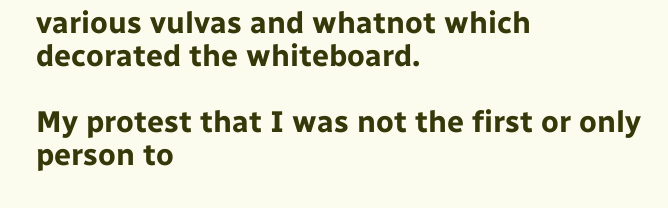various vulvas and whatnot which decorated the whiteboard.

My protest that I was not the first or only person to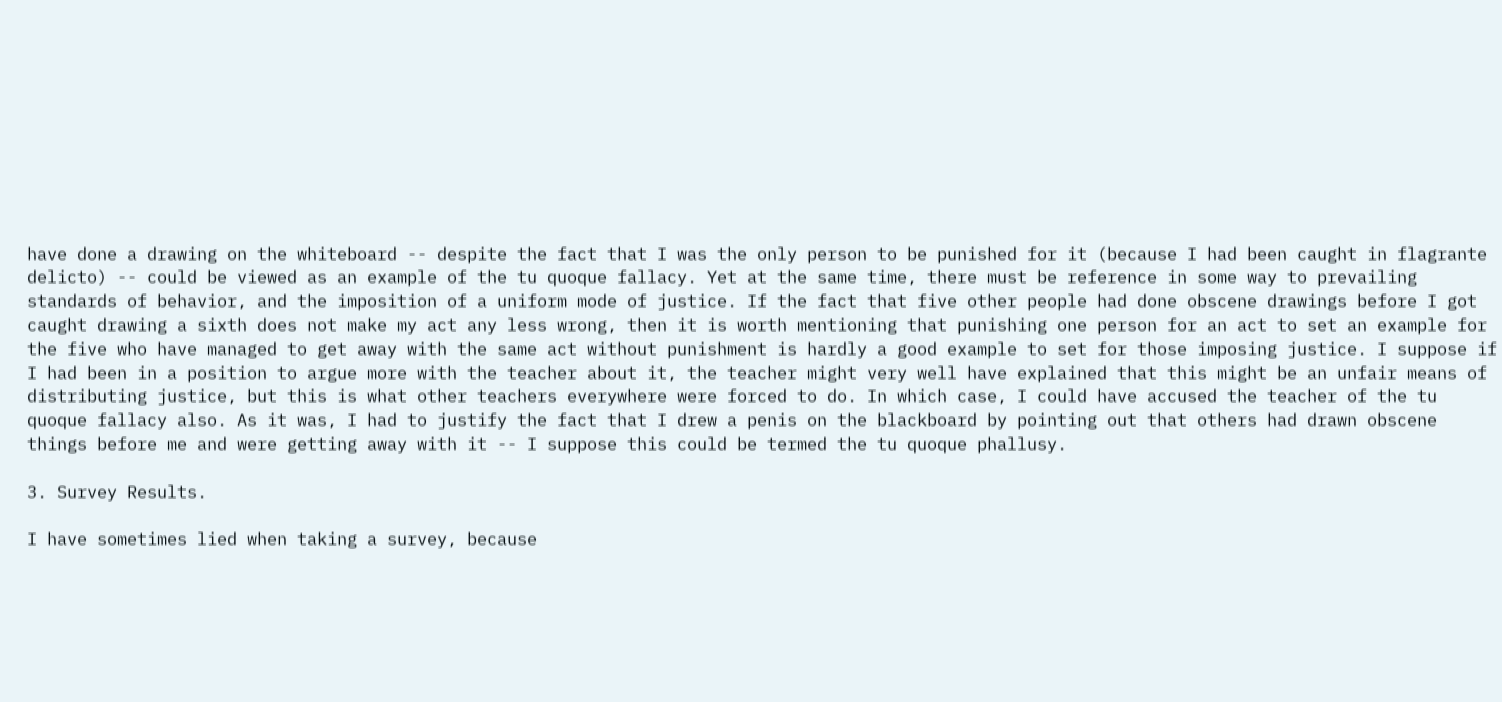have done a drawing on the whiteboard -- despite the fact that I was the only person to be punished for it (because I had been caught in flagrante delicto) -- could be viewed as an example of the tu quoque fallacy. Yet at the same time, there must be reference in some way to prevailing standards of behavior, and the imposition of a uniform mode of justice. If the fact that five other people had done obscene drawings before I got caught drawing a sixth does not make my act any less wrong, then it is worth mentioning that punishing one person for an act to set an example for the five who have managed to get away with the same act without punishment is hardly a good example to set for those imposing justice. I suppose if I had been in a position to argue more with the teacher about it, the teacher might very well have explained that this might be an unfair means of distributing justice, but this is what other teachers everywhere were forced to do. In which case, I could have accused the teacher of the tu quoque fallacy also. As it was, I had to justify the fact that I drew a penis on the blackboard by pointing out that others had drawn obscene things before me and were getting away with it -- I suppose this could be termed the tu quoque phallusy.

3. Survey Results.

I have sometimes lied when taking a survey, because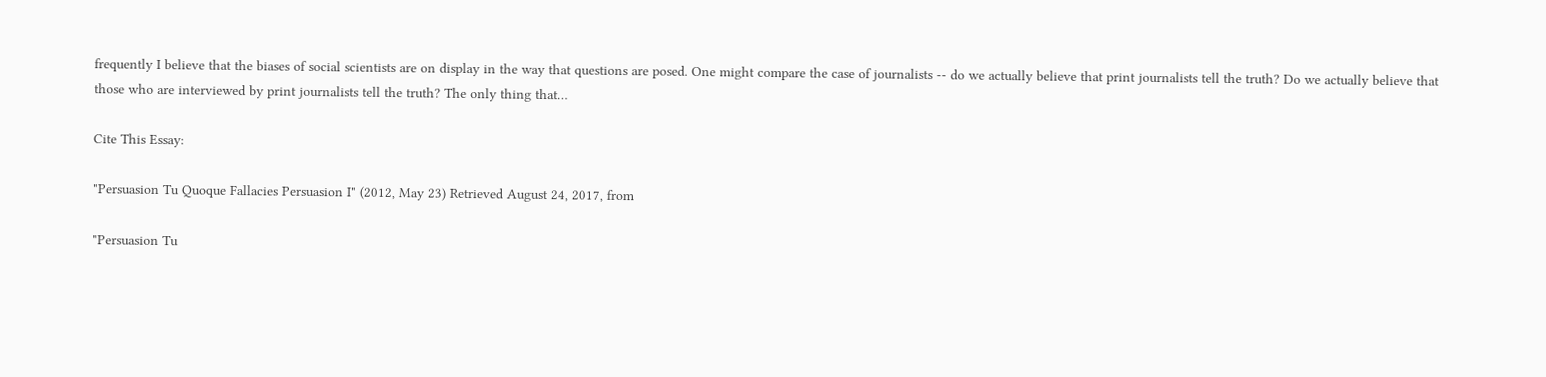frequently I believe that the biases of social scientists are on display in the way that questions are posed. One might compare the case of journalists -- do we actually believe that print journalists tell the truth? Do we actually believe that those who are interviewed by print journalists tell the truth? The only thing that…

Cite This Essay:

"Persuasion Tu Quoque Fallacies Persuasion I" (2012, May 23) Retrieved August 24, 2017, from

"Persuasion Tu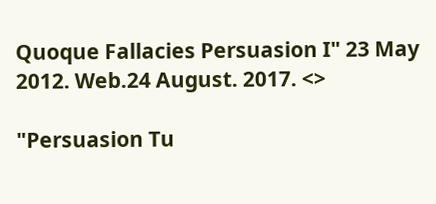Quoque Fallacies Persuasion I" 23 May 2012. Web.24 August. 2017. <>

"Persuasion Tu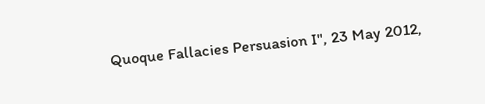Quoque Fallacies Persuasion I", 23 May 2012,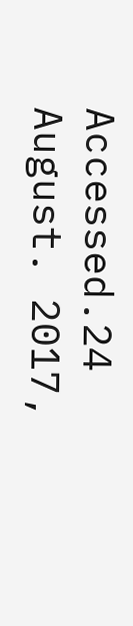Accessed.24 August. 2017,